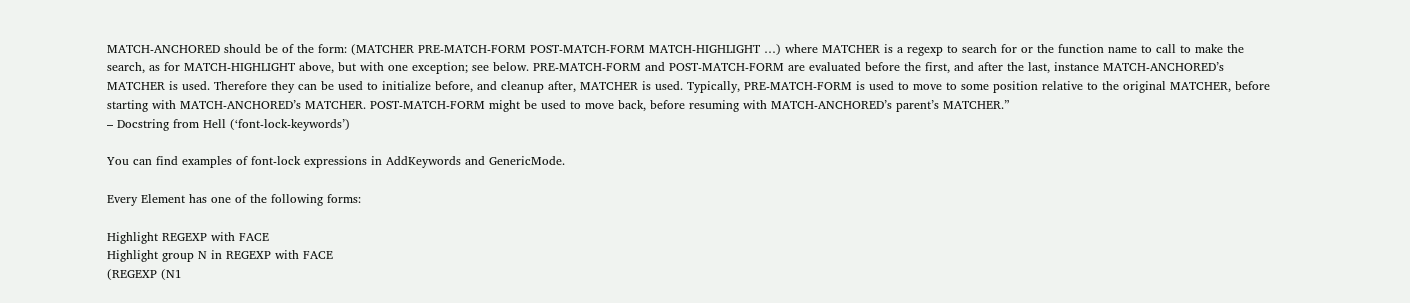MATCH-ANCHORED should be of the form: (MATCHER PRE-MATCH-FORM POST-MATCH-FORM MATCH-HIGHLIGHT …) where MATCHER is a regexp to search for or the function name to call to make the search, as for MATCH-HIGHLIGHT above, but with one exception; see below. PRE-MATCH-FORM and POST-MATCH-FORM are evaluated before the first, and after the last, instance MATCH-ANCHORED’s MATCHER is used. Therefore they can be used to initialize before, and cleanup after, MATCHER is used. Typically, PRE-MATCH-FORM is used to move to some position relative to the original MATCHER, before starting with MATCH-ANCHORED’s MATCHER. POST-MATCH-FORM might be used to move back, before resuming with MATCH-ANCHORED’s parent’s MATCHER.”
– Docstring from Hell (‘font-lock-keywords’)

You can find examples of font-lock expressions in AddKeywords and GenericMode.

Every Element has one of the following forms:

Highlight REGEXP with FACE
Highlight group N in REGEXP with FACE
(REGEXP (N1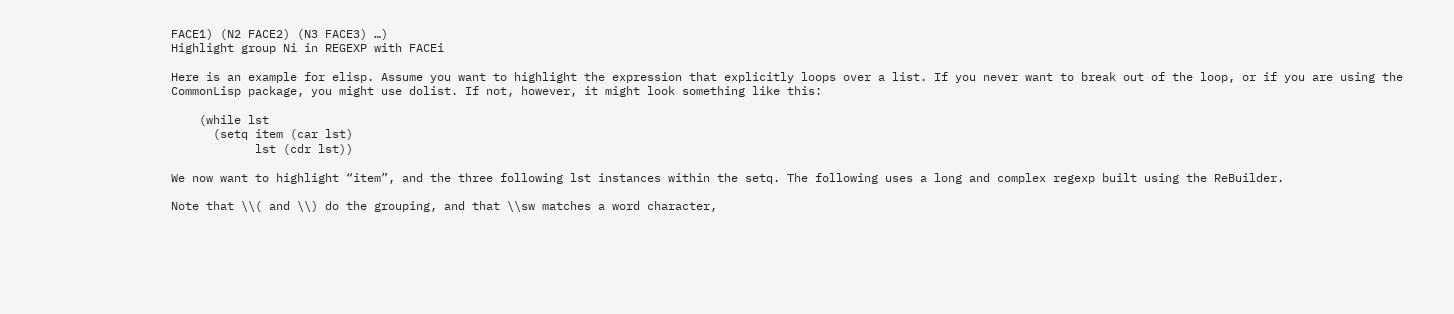FACE1) (N2 FACE2) (N3 FACE3) …)
Highlight group Ni in REGEXP with FACEi

Here is an example for elisp. Assume you want to highlight the expression that explicitly loops over a list. If you never want to break out of the loop, or if you are using the CommonLisp package, you might use dolist. If not, however, it might look something like this:

    (while lst
      (setq item (car lst)
            lst (cdr lst))

We now want to highlight “item”, and the three following lst instances within the setq. The following uses a long and complex regexp built using the ReBuilder.

Note that \\( and \\) do the grouping, and that \\sw matches a word character,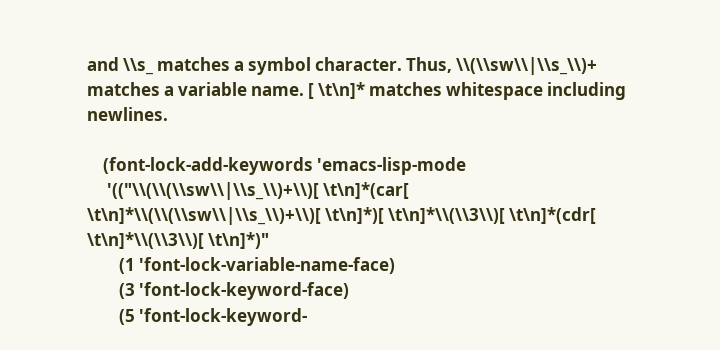and \\s_ matches a symbol character. Thus, \\(\\sw\\|\\s_\\)+ matches a variable name. [ \t\n]* matches whitespace including newlines.

    (font-lock-add-keywords 'emacs-lisp-mode
     '(("\\(\\(\\sw\\|\\s_\\)+\\)[ \t\n]*(car[ \t\n]*\\(\\(\\sw\\|\\s_\\)+\\)[ \t\n]*)[ \t\n]*\\(\\3\\)[ \t\n]*(cdr[ \t\n]*\\(\\3\\)[ \t\n]*)"
        (1 'font-lock-variable-name-face)
        (3 'font-lock-keyword-face)
        (5 'font-lock-keyword-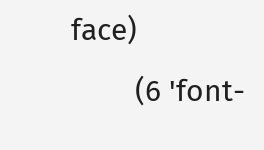face)
        (6 'font-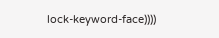lock-keyword-face))))